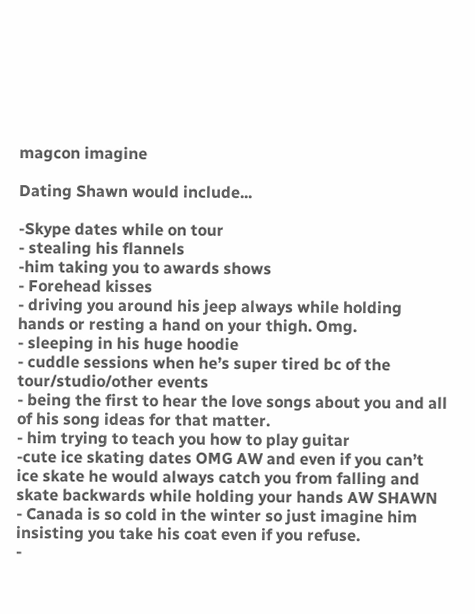magcon imagine

Dating Shawn would include...

-Skype dates while on tour
- stealing his flannels
-him taking you to awards shows
- Forehead kisses
- driving you around his jeep always while holding hands or resting a hand on your thigh. Omg.
- sleeping in his huge hoodie
- cuddle sessions when he’s super tired bc of the tour/studio/other events
- being the first to hear the love songs about you and all of his song ideas for that matter.
- him trying to teach you how to play guitar
-cute ice skating dates OMG AW and even if you can’t ice skate he would always catch you from falling and skate backwards while holding your hands AW SHAWN
- Canada is so cold in the winter so just imagine him insisting you take his coat even if you refuse.
-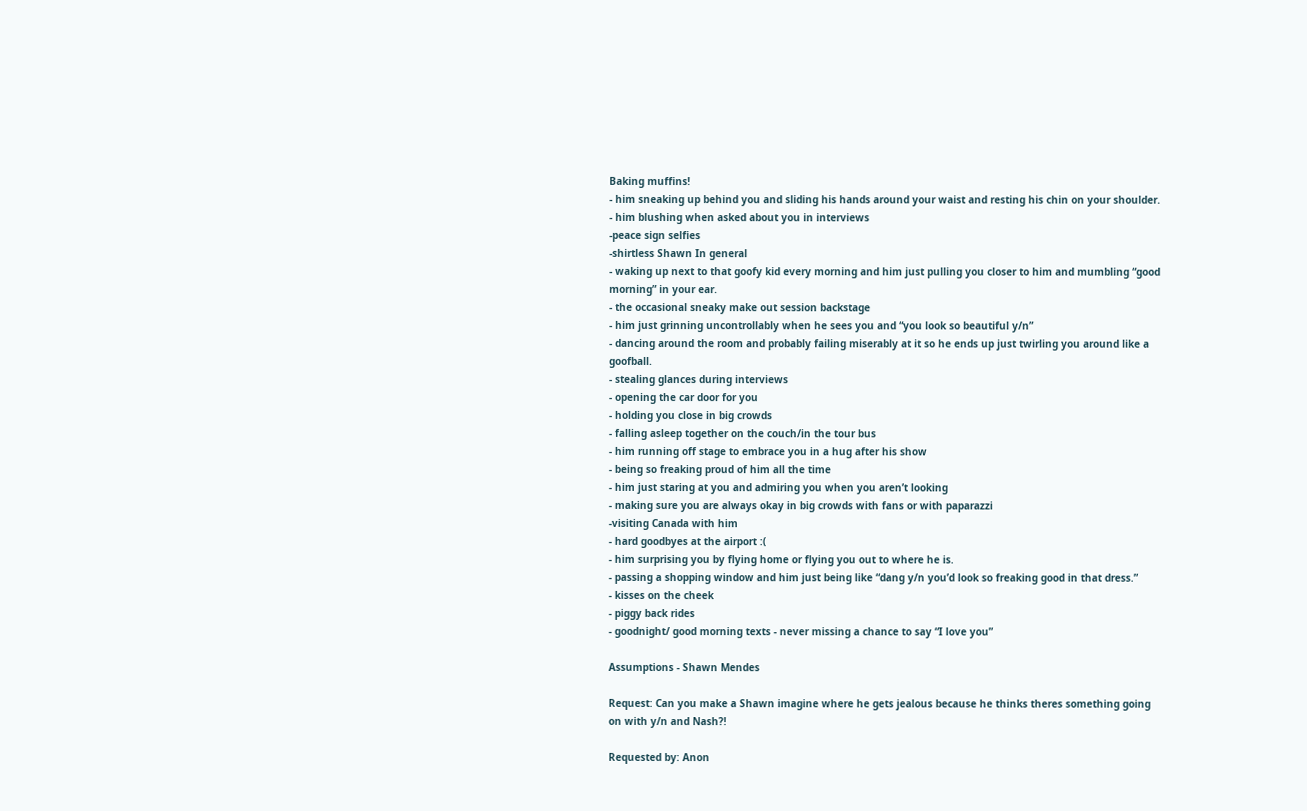Baking muffins!
- him sneaking up behind you and sliding his hands around your waist and resting his chin on your shoulder.
- him blushing when asked about you in interviews
-peace sign selfies
-shirtless Shawn In general
- waking up next to that goofy kid every morning and him just pulling you closer to him and mumbling “good morning” in your ear.
- the occasional sneaky make out session backstage
- him just grinning uncontrollably when he sees you and “you look so beautiful y/n”
- dancing around the room and probably failing miserably at it so he ends up just twirling you around like a goofball.
- stealing glances during interviews
- opening the car door for you
- holding you close in big crowds
- falling asleep together on the couch/in the tour bus
- him running off stage to embrace you in a hug after his show
- being so freaking proud of him all the time
- him just staring at you and admiring you when you aren’t looking
- making sure you are always okay in big crowds with fans or with paparazzi
-visiting Canada with him
- hard goodbyes at the airport :(
- him surprising you by flying home or flying you out to where he is.
- passing a shopping window and him just being like “dang y/n you’d look so freaking good in that dress.”
- kisses on the cheek
- piggy back rides
- goodnight/ good morning texts - never missing a chance to say “I love you”

Assumptions - Shawn Mendes

Request: Can you make a Shawn imagine where he gets jealous because he thinks theres something going on with y/n and Nash?!

Requested by: Anon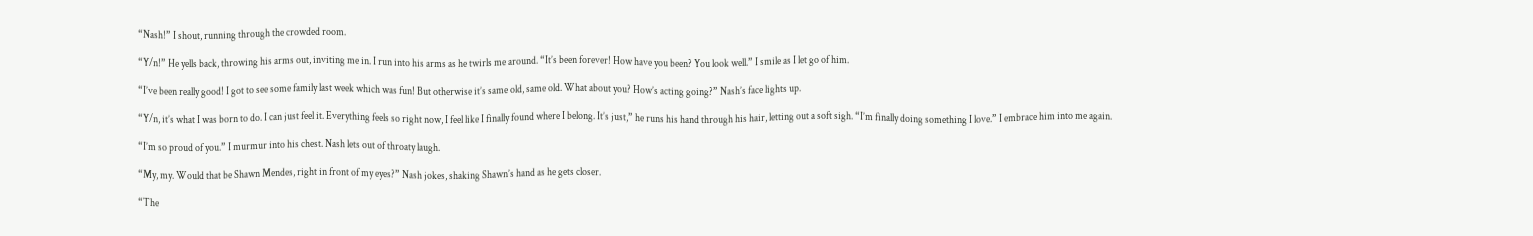“Nash!” I shout, running through the crowded room.

“Y/n!” He yells back, throwing his arms out, inviting me in. I run into his arms as he twirls me around. “It’s been forever! How have you been? You look well.” I smile as I let go of him.

“I’ve been really good! I got to see some family last week which was fun! But otherwise it’s same old, same old. What about you? How’s acting going?” Nash’s face lights up.

“Y/n, it’s what I was born to do. I can just feel it. Everything feels so right now, I feel like I finally found where I belong. It’s just,” he runs his hand through his hair, letting out a soft sigh. “I’m finally doing something I love.” I embrace him into me again.

“I’m so proud of you.” I murmur into his chest. Nash lets out of throaty laugh.

“My, my. Would that be Shawn Mendes, right in front of my eyes?” Nash jokes, shaking Shawn’s hand as he gets closer.

“The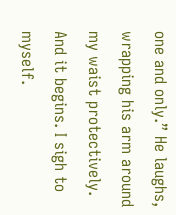one and only.” He laughs, wrapping his arm around my waist protectively. And it begins. I sigh to myself.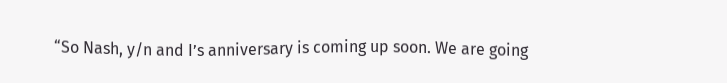“So Nash, y/n and I’s anniversary is coming up soon. We are going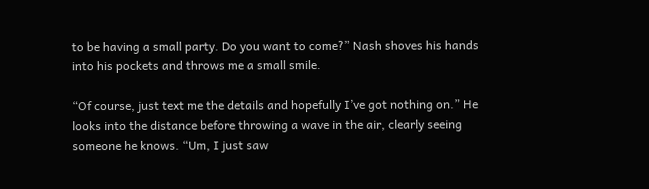to be having a small party. Do you want to come?” Nash shoves his hands into his pockets and throws me a small smile.

“Of course, just text me the details and hopefully I’ve got nothing on.” He looks into the distance before throwing a wave in the air, clearly seeing someone he knows. “Um, I just saw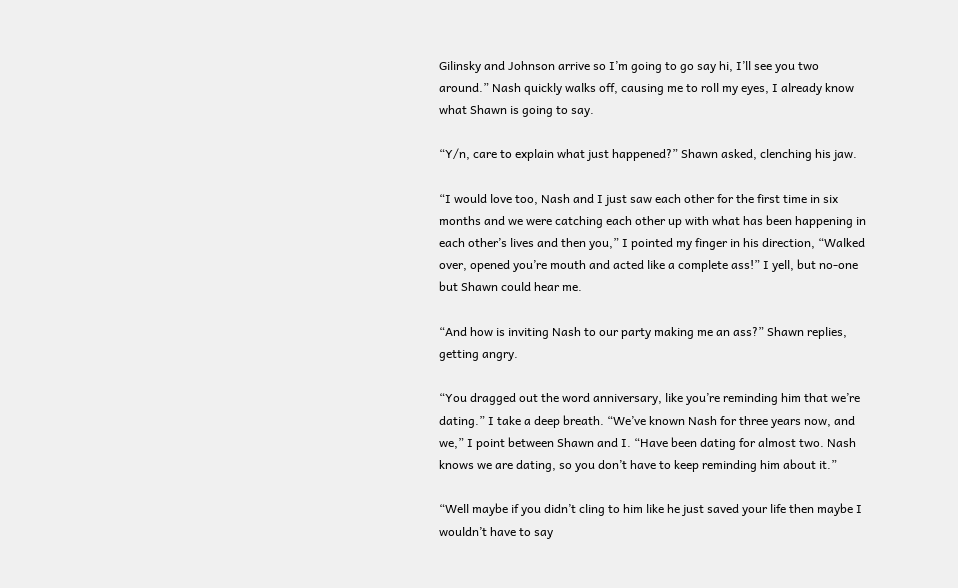Gilinsky and Johnson arrive so I’m going to go say hi, I’ll see you two around.” Nash quickly walks off, causing me to roll my eyes, I already know what Shawn is going to say.

“Y/n, care to explain what just happened?” Shawn asked, clenching his jaw.

“I would love too, Nash and I just saw each other for the first time in six months and we were catching each other up with what has been happening in each other’s lives and then you,” I pointed my finger in his direction, “Walked over, opened you’re mouth and acted like a complete ass!” I yell, but no-one but Shawn could hear me.

“And how is inviting Nash to our party making me an ass?” Shawn replies, getting angry.

“You dragged out the word anniversary, like you’re reminding him that we’re dating.” I take a deep breath. “We’ve known Nash for three years now, and we,” I point between Shawn and I. “Have been dating for almost two. Nash knows we are dating, so you don’t have to keep reminding him about it.”

“Well maybe if you didn’t cling to him like he just saved your life then maybe I wouldn’t have to say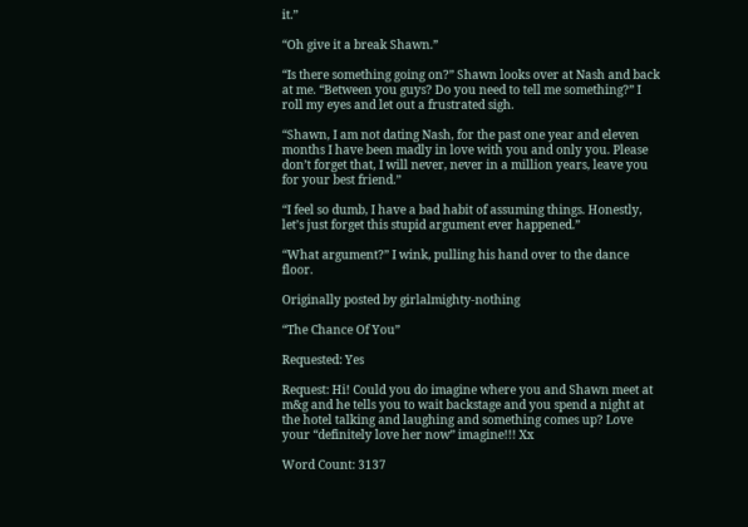it.”

“Oh give it a break Shawn.”

“Is there something going on?” Shawn looks over at Nash and back at me. “Between you guys? Do you need to tell me something?” I roll my eyes and let out a frustrated sigh.

“Shawn, I am not dating Nash, for the past one year and eleven months I have been madly in love with you and only you. Please don’t forget that, I will never, never in a million years, leave you for your best friend.”

“I feel so dumb, I have a bad habit of assuming things. Honestly, let’s just forget this stupid argument ever happened.”

“What argument?” I wink, pulling his hand over to the dance floor.

Originally posted by girlalmighty-nothing

“The Chance Of You”

Requested: Yes

Request: Hi! Could you do imagine where you and Shawn meet at m&g and he tells you to wait backstage and you spend a night at the hotel talking and laughing and something comes up? Love your “definitely love her now” imagine!!! Xx

Word Count: 3137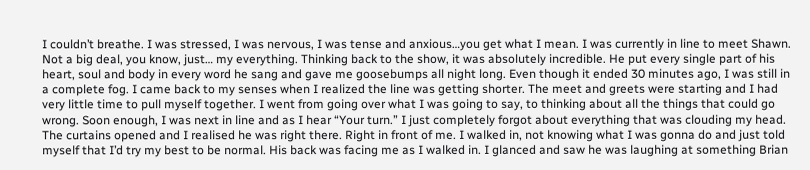I couldn’t breathe. I was stressed, I was nervous, I was tense and anxious…you get what I mean. I was currently in line to meet Shawn. Not a big deal, you know, just… my everything. Thinking back to the show, it was absolutely incredible. He put every single part of his heart, soul and body in every word he sang and gave me goosebumps all night long. Even though it ended 30 minutes ago, I was still in a complete fog. I came back to my senses when I realized the line was getting shorter. The meet and greets were starting and I had very little time to pull myself together. I went from going over what I was going to say, to thinking about all the things that could go wrong. Soon enough, I was next in line and as I hear “Your turn.” I just completely forgot about everything that was clouding my head. The curtains opened and I realised he was right there. Right in front of me. I walked in, not knowing what I was gonna do and just told myself that I’d try my best to be normal. His back was facing me as I walked in. I glanced and saw he was laughing at something Brian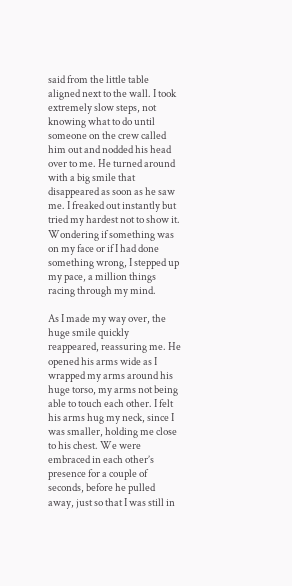said from the little table aligned next to the wall. I took extremely slow steps, not knowing what to do until someone on the crew called him out and nodded his head over to me. He turned around with a big smile that disappeared as soon as he saw me. I freaked out instantly but tried my hardest not to show it. Wondering if something was on my face or if I had done something wrong, I stepped up my pace, a million things racing through my mind.

As I made my way over, the huge smile quickly reappeared, reassuring me. He opened his arms wide as I wrapped my arms around his huge torso, my arms not being able to touch each other. I felt his arms hug my neck, since I was smaller, holding me close to his chest. We were embraced in each other’s presence for a couple of seconds, before he pulled away, just so that I was still in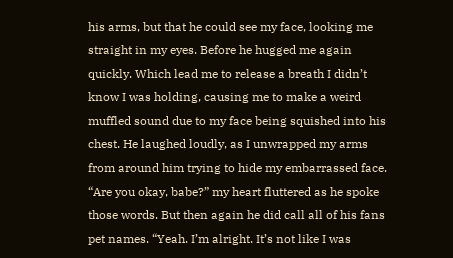his arms, but that he could see my face, looking me straight in my eyes. Before he hugged me again quickly. Which lead me to release a breath I didn’t know I was holding, causing me to make a weird muffled sound due to my face being squished into his chest. He laughed loudly, as I unwrapped my arms from around him trying to hide my embarrassed face. “Are you okay, babe?” my heart fluttered as he spoke those words. But then again he did call all of his fans pet names. “Yeah. I’m alright. It’s not like I was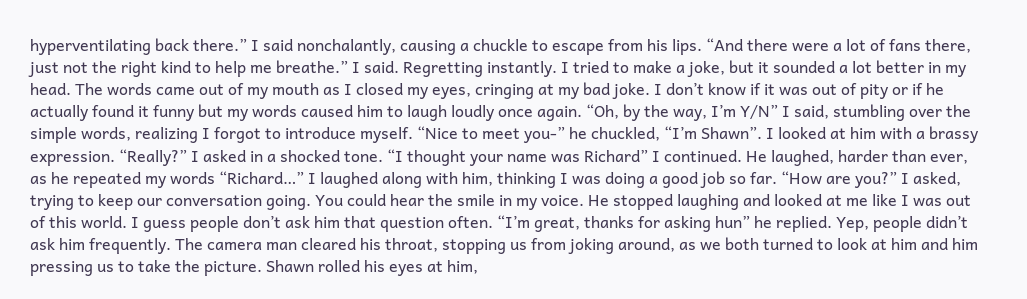hyperventilating back there.” I said nonchalantly, causing a chuckle to escape from his lips. “And there were a lot of fans there, just not the right kind to help me breathe.” I said. Regretting instantly. I tried to make a joke, but it sounded a lot better in my head. The words came out of my mouth as I closed my eyes, cringing at my bad joke. I don’t know if it was out of pity or if he actually found it funny but my words caused him to laugh loudly once again. “Oh, by the way, I’m Y/N” I said, stumbling over the simple words, realizing I forgot to introduce myself. “Nice to meet you-” he chuckled, “I’m Shawn”. I looked at him with a brassy expression. “Really?” I asked in a shocked tone. “I thought your name was Richard” I continued. He laughed, harder than ever, as he repeated my words “Richard…” I laughed along with him, thinking I was doing a good job so far. “How are you?” I asked, trying to keep our conversation going. You could hear the smile in my voice. He stopped laughing and looked at me like I was out of this world. I guess people don’t ask him that question often. “I’m great, thanks for asking hun” he replied. Yep, people didn’t ask him frequently. The camera man cleared his throat, stopping us from joking around, as we both turned to look at him and him pressing us to take the picture. Shawn rolled his eyes at him,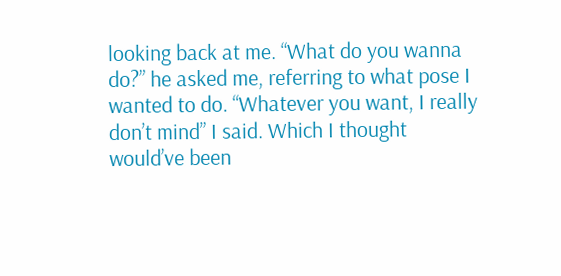looking back at me. “What do you wanna do?” he asked me, referring to what pose I wanted to do. “Whatever you want, I really don’t mind” I said. Which I thought would’ve been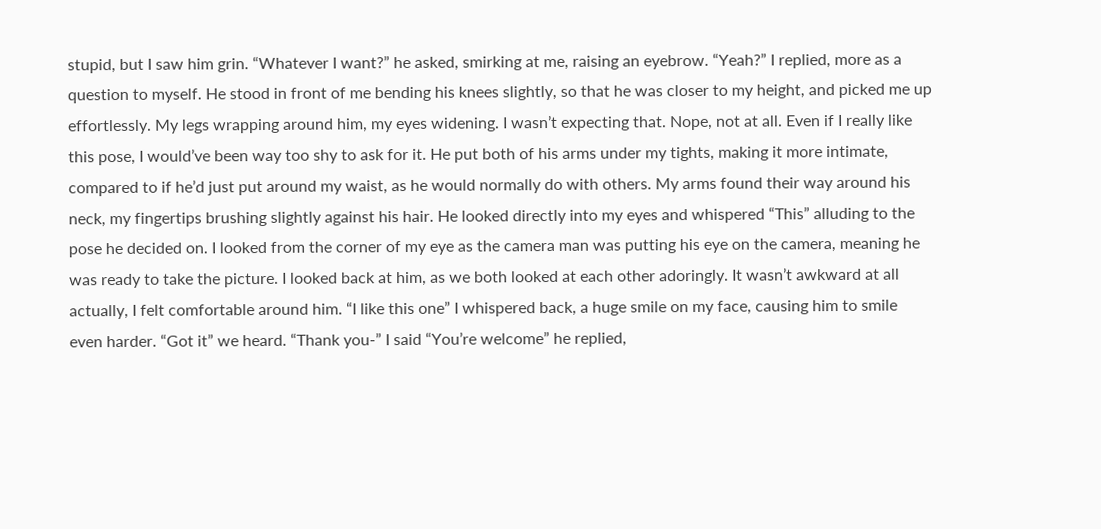stupid, but I saw him grin. “Whatever I want?” he asked, smirking at me, raising an eyebrow. “Yeah?” I replied, more as a question to myself. He stood in front of me bending his knees slightly, so that he was closer to my height, and picked me up effortlessly. My legs wrapping around him, my eyes widening. I wasn’t expecting that. Nope, not at all. Even if I really like this pose, I would’ve been way too shy to ask for it. He put both of his arms under my tights, making it more intimate, compared to if he’d just put around my waist, as he would normally do with others. My arms found their way around his neck, my fingertips brushing slightly against his hair. He looked directly into my eyes and whispered “This” alluding to the pose he decided on. I looked from the corner of my eye as the camera man was putting his eye on the camera, meaning he was ready to take the picture. I looked back at him, as we both looked at each other adoringly. It wasn’t awkward at all actually, I felt comfortable around him. “I like this one” I whispered back, a huge smile on my face, causing him to smile even harder. “Got it” we heard. “Thank you-” I said “You’re welcome” he replied,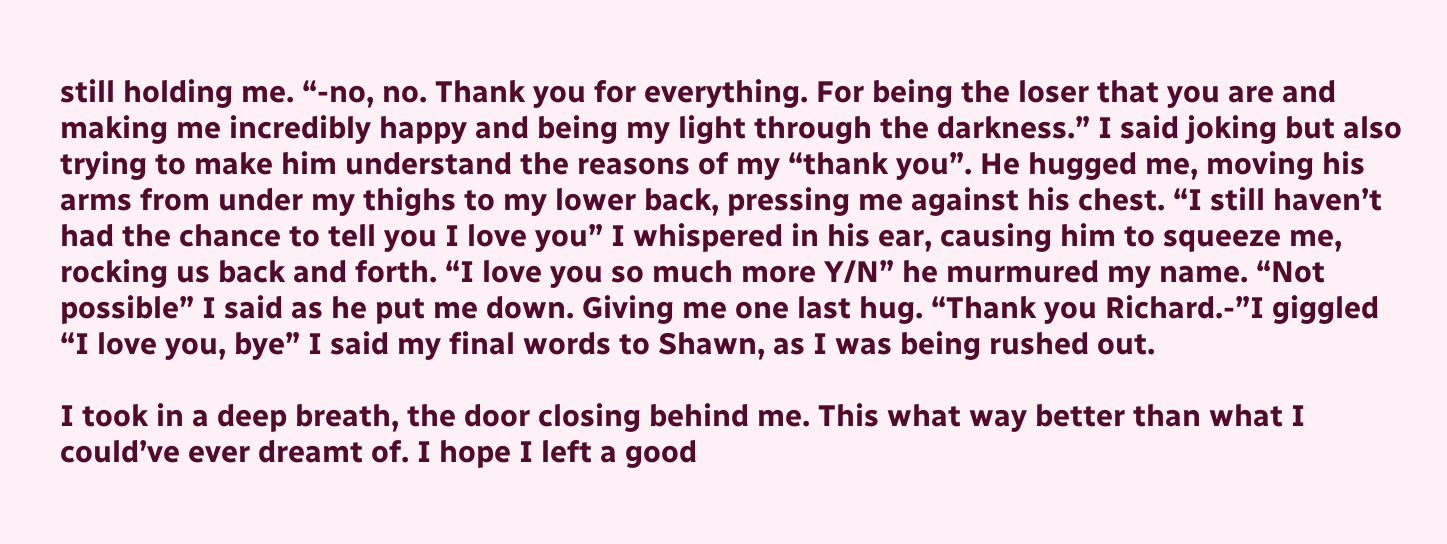still holding me. “-no, no. Thank you for everything. For being the loser that you are and making me incredibly happy and being my light through the darkness.” I said joking but also trying to make him understand the reasons of my “thank you”. He hugged me, moving his arms from under my thighs to my lower back, pressing me against his chest. “I still haven’t had the chance to tell you I love you” I whispered in his ear, causing him to squeeze me, rocking us back and forth. “I love you so much more Y/N” he murmured my name. “Not possible” I said as he put me down. Giving me one last hug. “Thank you Richard.-”I giggled “I love you, bye” I said my final words to Shawn, as I was being rushed out.

I took in a deep breath, the door closing behind me. This what way better than what I could’ve ever dreamt of. I hope I left a good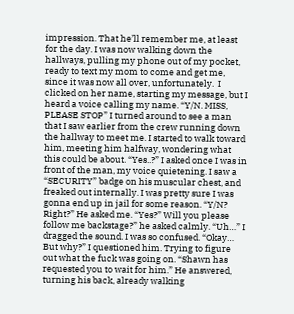impression. That he’ll remember me, at least for the day. I was now walking down the hallways, pulling my phone out of my pocket, ready to text my mom to come and get me, since it was now all over, unfortunately.  I clicked on her name, starting my message, but I heard a voice calling my name. “Y/N. MISS, PLEASE STOP” I turned around to see a man that I saw earlier from the crew running down the hallway to meet me. I started to walk toward him, meeting him halfway, wondering what this could be about. “Yes..?” I asked once I was in front of the man, my voice quietening. I saw a “SECURITY” badge on his muscular chest, and freaked out internally. I was pretty sure I was gonna end up in jail for some reason. “Y/N? Right?” He asked me. “Yes?” Will you please follow me backstage?” he asked calmly. “Uh…” I dragged the sound. I was so confused. “Okay… But why?” I questioned him. Trying to figure out what the fuck was going on. “Shawn has requested you to wait for him.” He answered, turning his back, already walking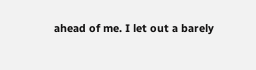ahead of me. I let out a barely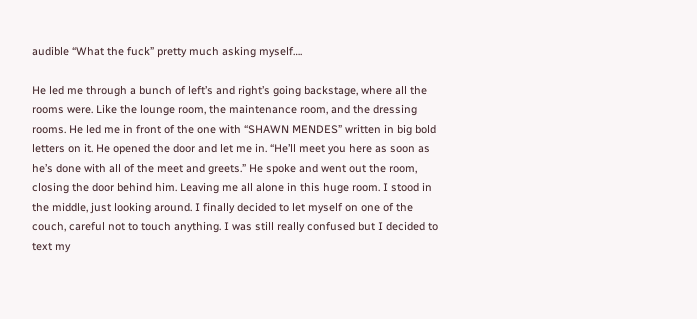audible “What the fuck” pretty much asking myself….

He led me through a bunch of left’s and right’s going backstage, where all the rooms were. Like the lounge room, the maintenance room, and the dressing rooms. He led me in front of the one with “SHAWN MENDES” written in big bold letters on it. He opened the door and let me in. “He’ll meet you here as soon as he’s done with all of the meet and greets.” He spoke and went out the room, closing the door behind him. Leaving me all alone in this huge room. I stood in the middle, just looking around. I finally decided to let myself on one of the couch, careful not to touch anything. I was still really confused but I decided to text my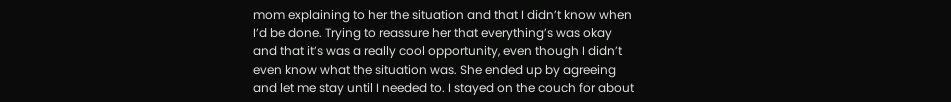mom explaining to her the situation and that I didn’t know when I’d be done. Trying to reassure her that everything’s was okay and that it’s was a really cool opportunity, even though I didn’t even know what the situation was. She ended up by agreeing and let me stay until I needed to. I stayed on the couch for about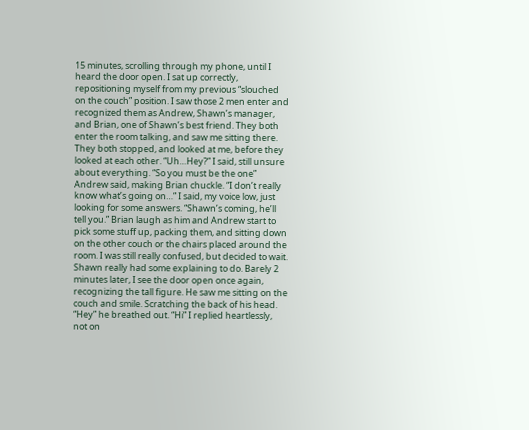15 minutes, scrolling through my phone, until I heard the door open. I sat up correctly, repositioning myself from my previous “slouched on the couch” position. I saw those 2 men enter and recognized them as Andrew, Shawn’s manager, and Brian, one of Shawn’s best friend. They both enter the room talking, and saw me sitting there. They both stopped, and looked at me, before they looked at each other. “Uh…Hey?” I said, still unsure about everything. “So you must be the one” Andrew said, making Brian chuckle. “I don’t really know what’s going on…” I said, my voice low, just looking for some answers. “Shawn’s coming, he’ll tell you.” Brian laugh as him and Andrew start to pick some stuff up, packing them, and sitting down on the other couch or the chairs placed around the room. I was still really confused, but decided to wait. Shawn really had some explaining to do. Barely 2 minutes later, I see the door open once again, recognizing the tall figure. He saw me sitting on the couch and smile. Scratching the back of his head. “Hey” he breathed out. “Hi” I replied heartlessly, not on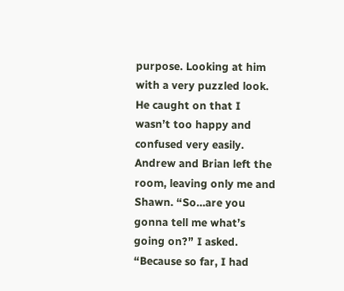purpose. Looking at him with a very puzzled look. He caught on that I wasn’t too happy and confused very easily. Andrew and Brian left the room, leaving only me and Shawn. “So…are you gonna tell me what’s going on?” I asked. “Because so far, I had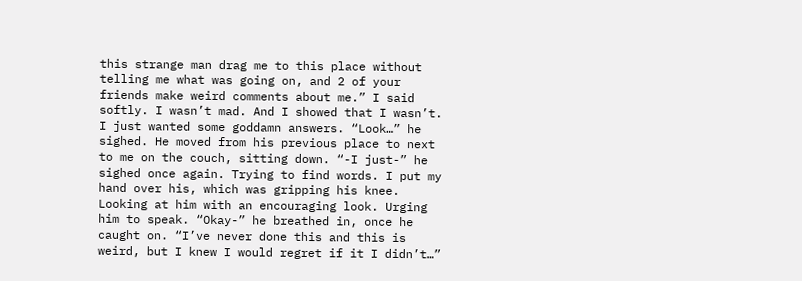this strange man drag me to this place without telling me what was going on, and 2 of your friends make weird comments about me.” I said softly. I wasn’t mad. And I showed that I wasn’t. I just wanted some goddamn answers. “Look…” he sighed. He moved from his previous place to next to me on the couch, sitting down. “-I just-” he sighed once again. Trying to find words. I put my hand over his, which was gripping his knee. Looking at him with an encouraging look. Urging him to speak. “Okay-” he breathed in, once he caught on. “I’ve never done this and this is weird, but I knew I would regret if it I didn’t…”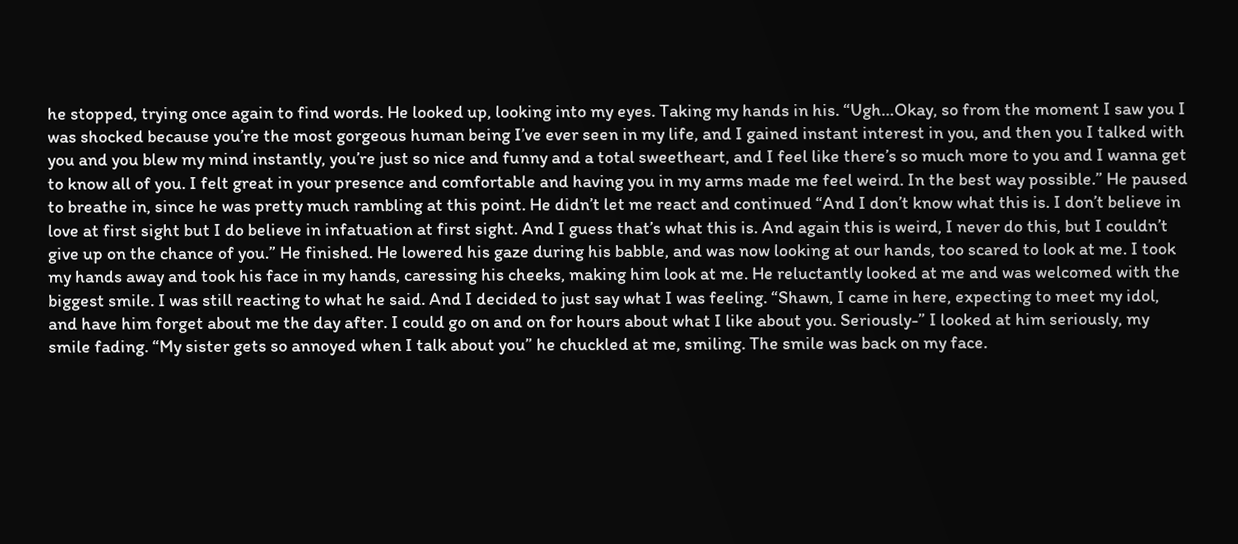he stopped, trying once again to find words. He looked up, looking into my eyes. Taking my hands in his. “Ugh…Okay, so from the moment I saw you I was shocked because you’re the most gorgeous human being I’ve ever seen in my life, and I gained instant interest in you, and then you I talked with you and you blew my mind instantly, you’re just so nice and funny and a total sweetheart, and I feel like there’s so much more to you and I wanna get to know all of you. I felt great in your presence and comfortable and having you in my arms made me feel weird. In the best way possible.” He paused to breathe in, since he was pretty much rambling at this point. He didn’t let me react and continued “And I don’t know what this is. I don’t believe in love at first sight but I do believe in infatuation at first sight. And I guess that’s what this is. And again this is weird, I never do this, but I couldn’t give up on the chance of you.” He finished. He lowered his gaze during his babble, and was now looking at our hands, too scared to look at me. I took my hands away and took his face in my hands, caressing his cheeks, making him look at me. He reluctantly looked at me and was welcomed with the biggest smile. I was still reacting to what he said. And I decided to just say what I was feeling. “Shawn, I came in here, expecting to meet my idol, and have him forget about me the day after. I could go on and on for hours about what I like about you. Seriously-” I looked at him seriously, my smile fading. “My sister gets so annoyed when I talk about you” he chuckled at me, smiling. The smile was back on my face.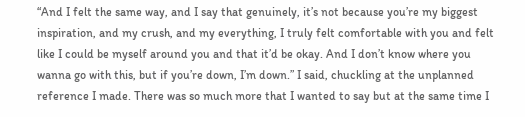“And I felt the same way, and I say that genuinely, it’s not because you’re my biggest inspiration, and my crush, and my everything, I truly felt comfortable with you and felt like I could be myself around you and that it’d be okay. And I don’t know where you wanna go with this, but if you’re down, I’m down.” I said, chuckling at the unplanned reference I made. There was so much more that I wanted to say but at the same time I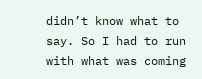didn’t know what to say. So I had to run with what was coming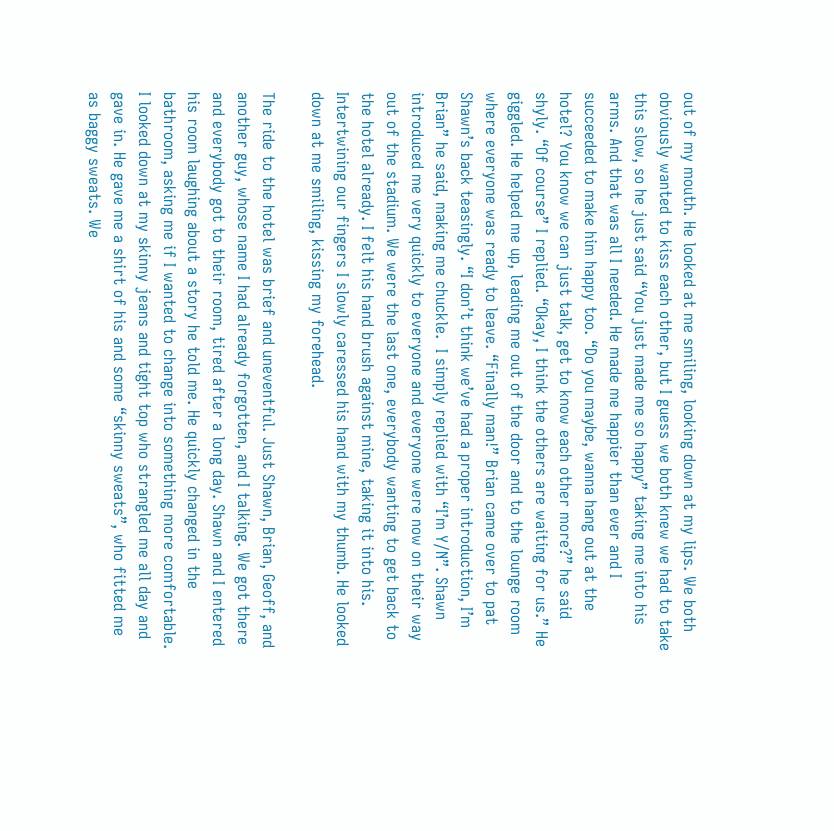out of my mouth. He looked at me smiling, looking down at my lips. We both obviously wanted to kiss each other, but I guess we both knew we had to take this slow, so he just said “You just made me so happy” taking me into his arms. And that was all I needed. He made me happier than ever and I succeeded to make him happy too. “Do you maybe, wanna hang out at the hotel? You know we can just talk, get to know each other more?” he said shyly. “Of course” I replied. “Okay, I think the others are waiting for us.” He giggled. He helped me up, leading me out of the door and to the lounge room where everyone was ready to leave. “Finally man!” Brian came over to pat Shawn’s back teasingly. “I don’t think we’ve had a proper introduction, I’m Brian” he said, making me chuckle.  I simply replied with “I’m Y/N”. Shawn introduced me very quickly to everyone and everyone were now on their way out of the stadium. We were the last one, everybody wanting to get back to the hotel already. I felt his hand brush against mine, taking it into his. Intertwining our fingers I slowly caressed his hand with my thumb. He looked down at me smiling, kissing my forehead.

The ride to the hotel was brief and uneventful. Just Shawn, Brian, Geoff, and another guy, whose name I had already forgotten, and I talking. We got there and everybody got to their room, tired after a long day. Shawn and I entered his room laughing about a story he told me. He quickly changed in the bathroom, asking me if I wanted to change into something more comfortable. I looked down at my skinny jeans and tight top who strangled me all day and gave in. He gave me a shirt of his and some “skinny sweats”, who fitted me as baggy sweats. We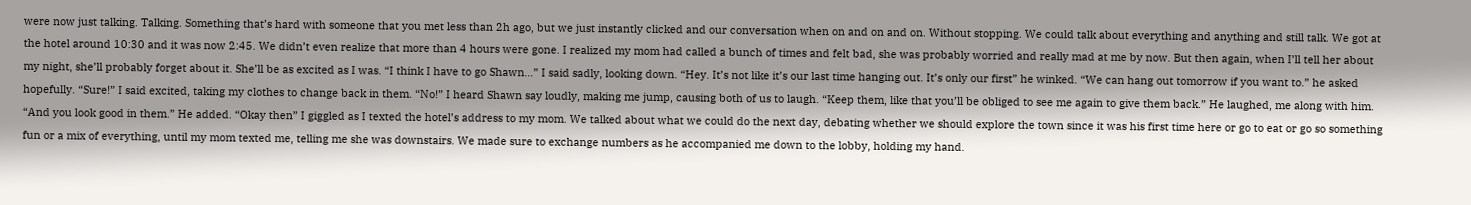were now just talking. Talking. Something that’s hard with someone that you met less than 2h ago, but we just instantly clicked and our conversation when on and on and on. Without stopping. We could talk about everything and anything and still talk. We got at the hotel around 10:30 and it was now 2:45. We didn’t even realize that more than 4 hours were gone. I realized my mom had called a bunch of times and felt bad, she was probably worried and really mad at me by now. But then again, when I’ll tell her about my night, she’ll probably forget about it. She’ll be as excited as I was. “I think I have to go Shawn…” I said sadly, looking down. “Hey. It’s not like it’s our last time hanging out. It’s only our first” he winked. “We can hang out tomorrow if you want to.” he asked hopefully. “Sure!” I said excited, taking my clothes to change back in them. “No!” I heard Shawn say loudly, making me jump, causing both of us to laugh. “Keep them, like that you’ll be obliged to see me again to give them back.” He laughed, me along with him. “And you look good in them.” He added. “Okay then” I giggled as I texted the hotel’s address to my mom. We talked about what we could do the next day, debating whether we should explore the town since it was his first time here or go to eat or go so something fun or a mix of everything, until my mom texted me, telling me she was downstairs. We made sure to exchange numbers as he accompanied me down to the lobby, holding my hand.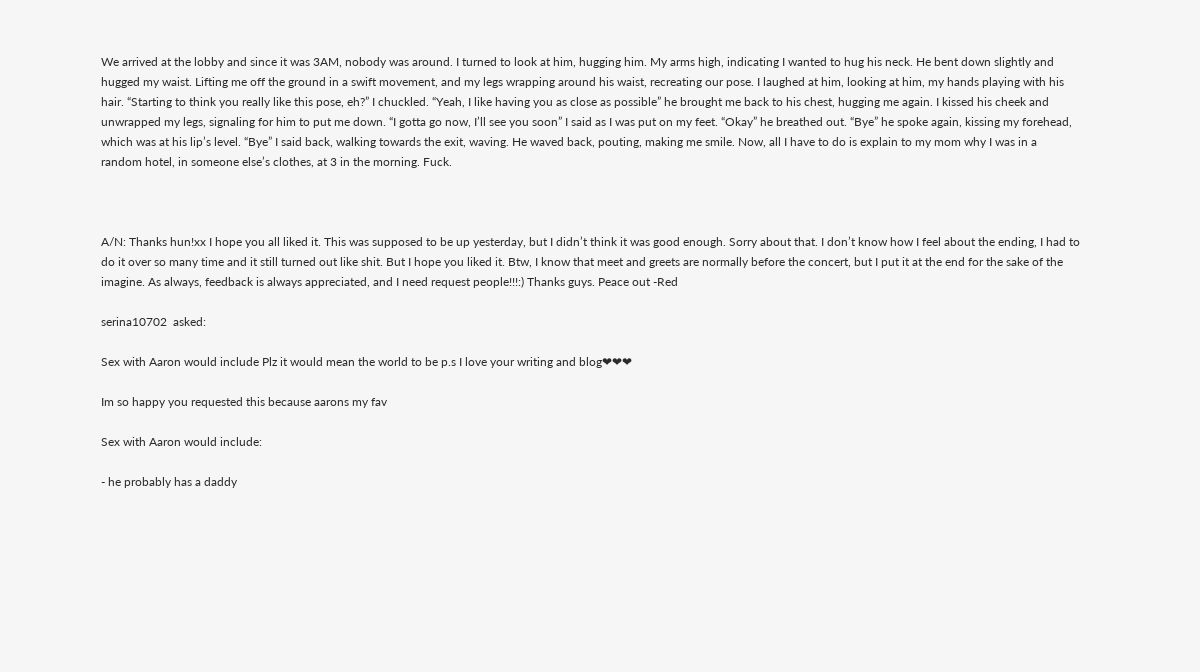We arrived at the lobby and since it was 3AM, nobody was around. I turned to look at him, hugging him. My arms high, indicating I wanted to hug his neck. He bent down slightly and hugged my waist. Lifting me off the ground in a swift movement, and my legs wrapping around his waist, recreating our pose. I laughed at him, looking at him, my hands playing with his hair. “Starting to think you really like this pose, eh?” I chuckled. “Yeah, I like having you as close as possible” he brought me back to his chest, hugging me again. I kissed his cheek and unwrapped my legs, signaling for him to put me down. “I gotta go now, I’ll see you soon” I said as I was put on my feet. “Okay” he breathed out. “Bye” he spoke again, kissing my forehead, which was at his lip’s level. “Bye” I said back, walking towards the exit, waving. He waved back, pouting, making me smile. Now, all I have to do is explain to my mom why I was in a random hotel, in someone else’s clothes, at 3 in the morning. Fuck.



A/N: Thanks hun!xx I hope you all liked it. This was supposed to be up yesterday, but I didn’t think it was good enough. Sorry about that. I don’t know how I feel about the ending, I had to do it over so many time and it still turned out like shit. But I hope you liked it. Btw, I know that meet and greets are normally before the concert, but I put it at the end for the sake of the imagine. As always, feedback is always appreciated, and I need request people!!!:) Thanks guys. Peace out -Red

serina10702  asked:

Sex with Aaron would include Plz it would mean the world to be p.s I love your writing and blog❤❤❤

Im so happy you requested this because aarons my fav

Sex with Aaron would include:

- he probably has a daddy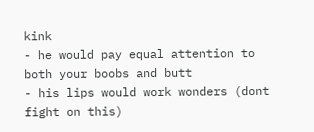kink
- he would pay equal attention to both your boobs and butt
- his lips would work wonders (dont fight on this)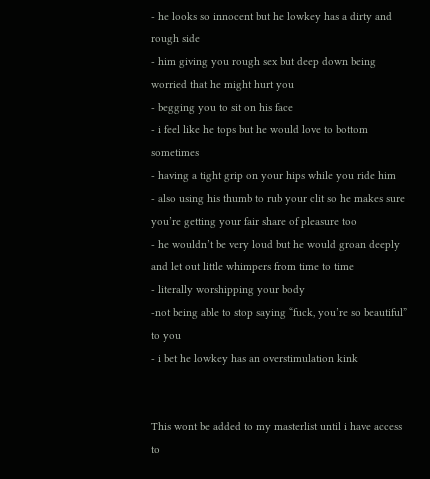- he looks so innocent but he lowkey has a dirty and rough side
- him giving you rough sex but deep down being worried that he might hurt you
- begging you to sit on his face
- i feel like he tops but he would love to bottom sometimes
- having a tight grip on your hips while you ride him
- also using his thumb to rub your clit so he makes sure you’re getting your fair share of pleasure too
- he wouldn’t be very loud but he would groan deeply and let out little whimpers from time to time
- literally worshipping your body
-not being able to stop saying “fuck, you’re so beautiful” to you
- i bet he lowkey has an overstimulation kink


This wont be added to my masterlist until i have access to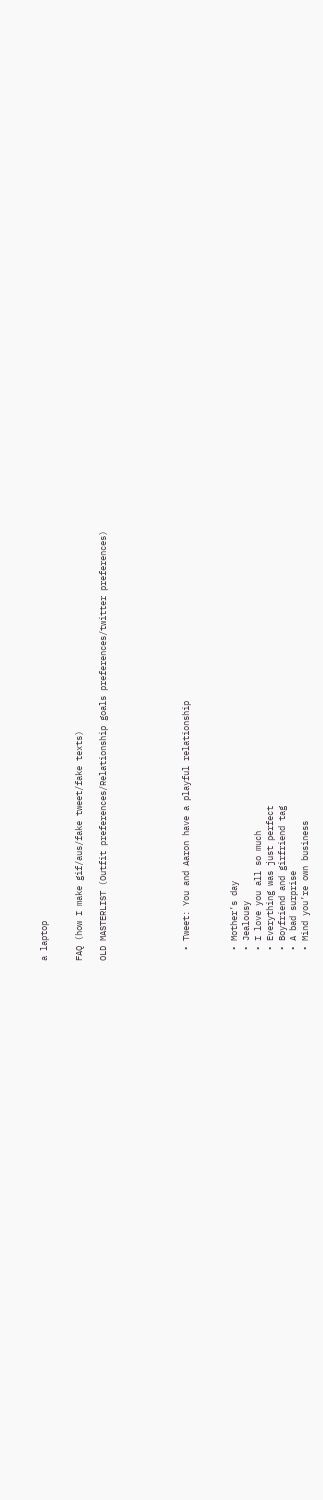a laptop


FAQ (how I make gif/aus/fake tweet/fake texts)

OLD MASTERLIST (Outfit preferences/Relationship goals preferences/twitter preferences)






  • Tweet: You and Aaron have a playful relationship



  • Mother’s day
  • Jealousy
  • I love you all so much
  • Everything was just perfect
  • Boyfriend and girfriend tag
  • A bad surprise
  • Mind you’re own business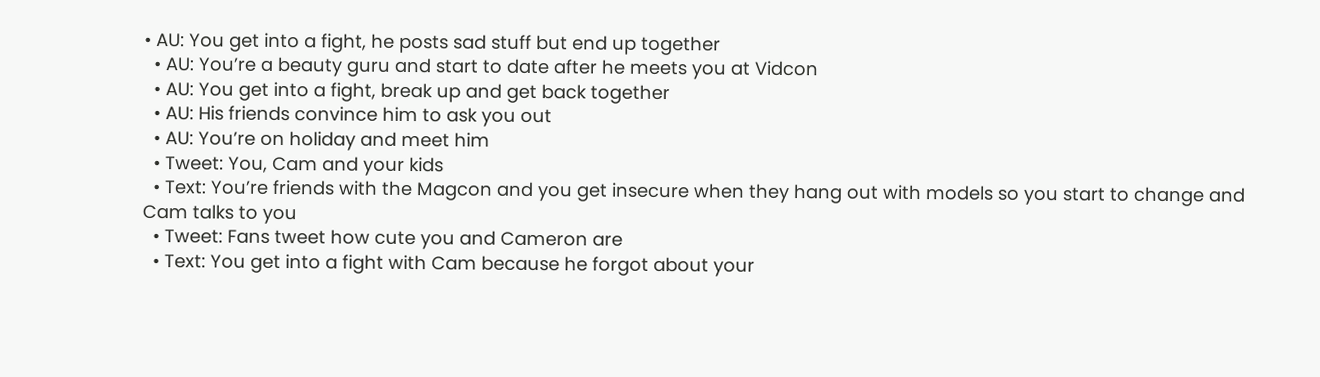• AU: You get into a fight, he posts sad stuff but end up together
  • AU: You’re a beauty guru and start to date after he meets you at Vidcon
  • AU: You get into a fight, break up and get back together
  • AU: His friends convince him to ask you out
  • AU: You’re on holiday and meet him
  • Tweet: You, Cam and your kids
  • Text: You’re friends with the Magcon and you get insecure when they hang out with models so you start to change and Cam talks to you
  • Tweet: Fans tweet how cute you and Cameron are
  • Text: You get into a fight with Cam because he forgot about your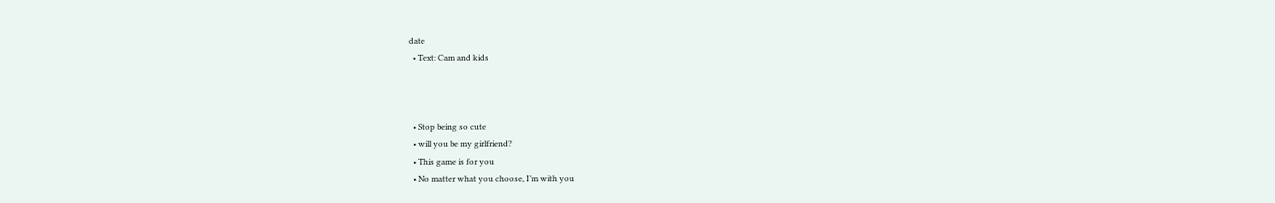date
  • Text: Cam and kids



  • Stop being so cute
  • will you be my girlfriend?
  • This game is for you
  • No matter what you choose, I’m with you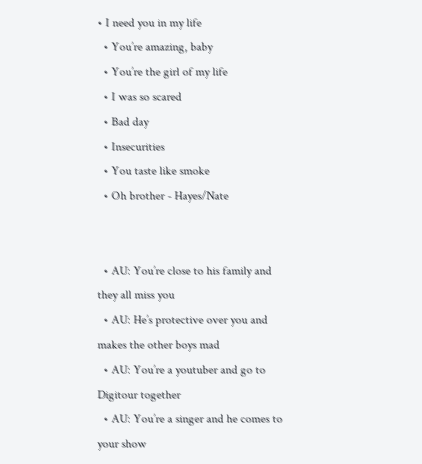• I need you in my life
  • You’re amazing, baby
  • You’re the girl of my life
  • I was so scared
  • Bad day
  • Insecurities
  • You taste like smoke
  • Oh brother - Hayes/Nate


  • AU: You’re close to his family and they all miss you
  • AU: He’s protective over you and makes the other boys mad
  • AU: You’re a youtuber and go to Digitour together
  • AU: You’re a singer and he comes to your show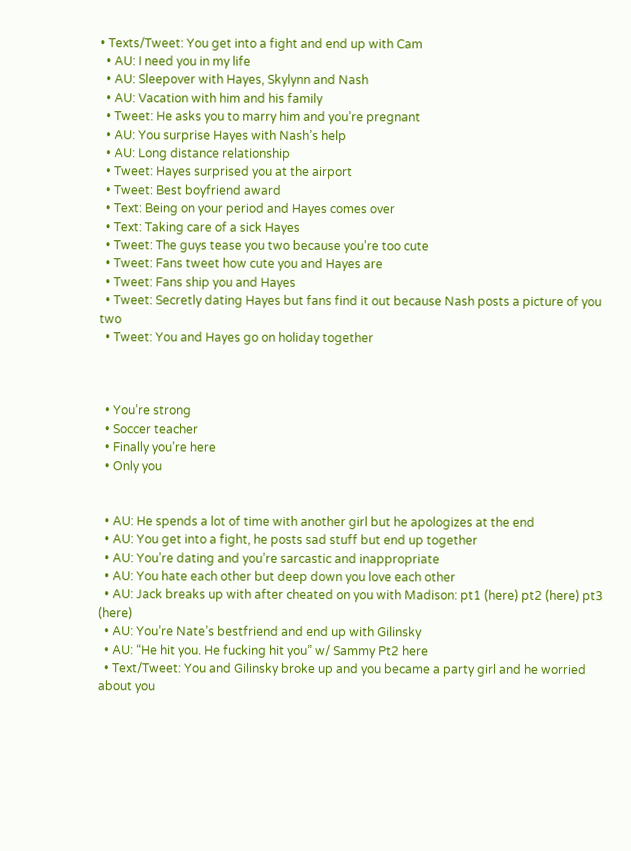• Texts/Tweet: You get into a fight and end up with Cam
  • AU: I need you in my life
  • AU: Sleepover with Hayes, Skylynn and Nash
  • AU: Vacation with him and his family
  • Tweet: He asks you to marry him and you’re pregnant
  • AU: You surprise Hayes with Nash’s help
  • AU: Long distance relationship
  • Tweet: Hayes surprised you at the airport
  • Tweet: Best boyfriend award
  • Text: Being on your period and Hayes comes over
  • Text: Taking care of a sick Hayes
  • Tweet: The guys tease you two because you’re too cute
  • Tweet: Fans tweet how cute you and Hayes are
  • Tweet: Fans ship you and Hayes
  • Tweet: Secretly dating Hayes but fans find it out because Nash posts a picture of you two
  • Tweet: You and Hayes go on holiday together



  • You’re strong
  • Soccer teacher
  • Finally you’re here
  • Only you


  • AU: He spends a lot of time with another girl but he apologizes at the end
  • AU: You get into a fight, he posts sad stuff but end up together
  • AU: You’re dating and you’re sarcastic and inappropriate
  • AU: You hate each other but deep down you love each other
  • AU: Jack breaks up with after cheated on you with Madison: pt1 (here) pt2 (here) pt3 (here)
  • AU: You’re Nate’s bestfriend and end up with Gilinsky
  • AU: “He hit you. He fucking hit you” w/ Sammy Pt2 here
  • Text/Tweet: You and Gilinsky broke up and you became a party girl and he worried about you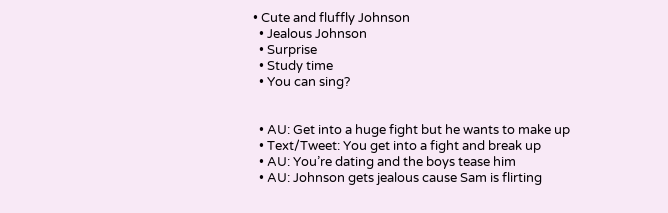• Cute and fluffly Johnson
  • Jealous Johnson
  • Surprise
  • Study time
  • You can sing?


  • AU: Get into a huge fight but he wants to make up
  • Text/Tweet: You get into a fight and break up
  • AU: You’re dating and the boys tease him
  • AU: Johnson gets jealous cause Sam is flirting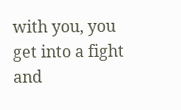with you, you get into a fight and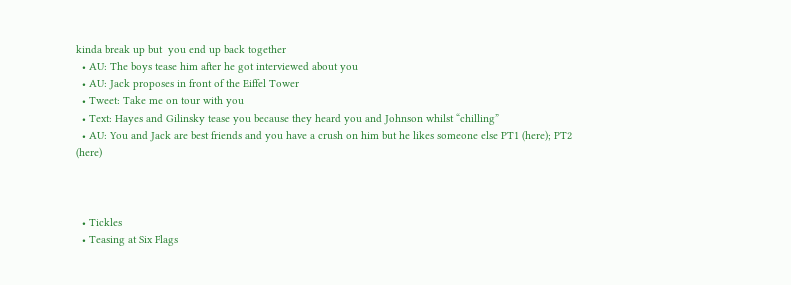kinda break up but  you end up back together
  • AU: The boys tease him after he got interviewed about you
  • AU: Jack proposes in front of the Eiffel Tower
  • Tweet: Take me on tour with you
  • Text: Hayes and Gilinsky tease you because they heard you and Johnson whilst “chilling”
  • AU: You and Jack are best friends and you have a crush on him but he likes someone else PT1 (here); PT2 (here)



  • Tickles
  • Teasing at Six Flags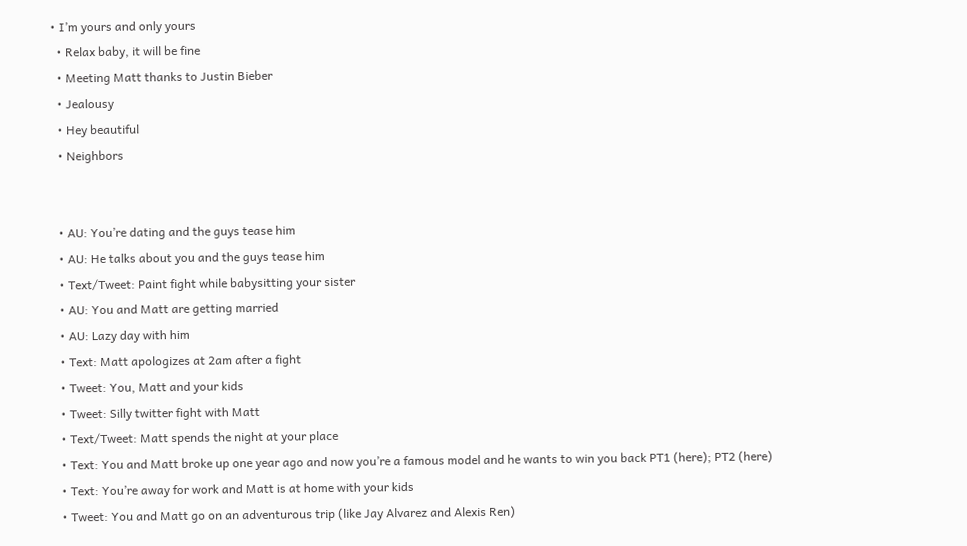• I’m yours and only yours
  • Relax baby, it will be fine
  • Meeting Matt thanks to Justin Bieber
  • Jealousy
  • Hey beautiful
  • Neighbors


  • AU: You’re dating and the guys tease him
  • AU: He talks about you and the guys tease him
  • Text/Tweet: Paint fight while babysitting your sister
  • AU: You and Matt are getting married
  • AU: Lazy day with him
  • Text: Matt apologizes at 2am after a fight
  • Tweet: You, Matt and your kids
  • Tweet: Silly twitter fight with Matt
  • Text/Tweet: Matt spends the night at your place
  • Text: You and Matt broke up one year ago and now you’re a famous model and he wants to win you back PT1 (here); PT2 (here)
  • Text: You’re away for work and Matt is at home with your kids
  • Tweet: You and Matt go on an adventurous trip (like Jay Alvarez and Alexis Ren)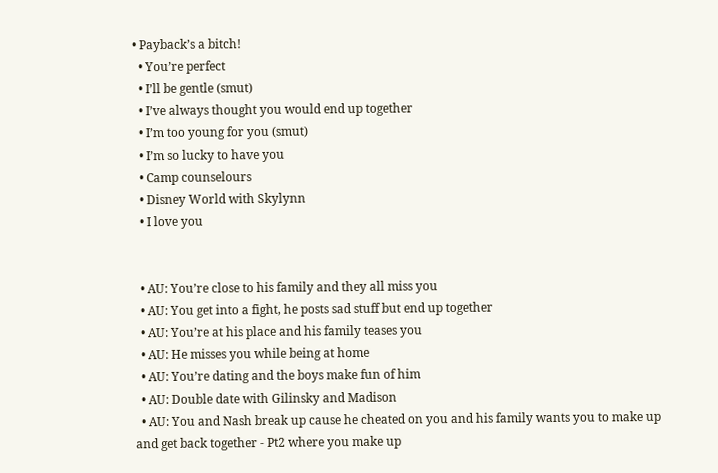• Payback’s a bitch!
  • You’re perfect
  • I’ll be gentle (smut)
  • I’ve always thought you would end up together
  • I’m too young for you (smut)
  • I’m so lucky to have you
  • Camp counselours
  • Disney World with Skylynn
  • I love you


  • AU: You’re close to his family and they all miss you
  • AU: You get into a fight, he posts sad stuff but end up together
  • AU: You’re at his place and his family teases you
  • AU: He misses you while being at home
  • AU: You’re dating and the boys make fun of him
  • AU: Double date with Gilinsky and Madison
  • AU: You and Nash break up cause he cheated on you and his family wants you to make up and get back together - Pt2 where you make up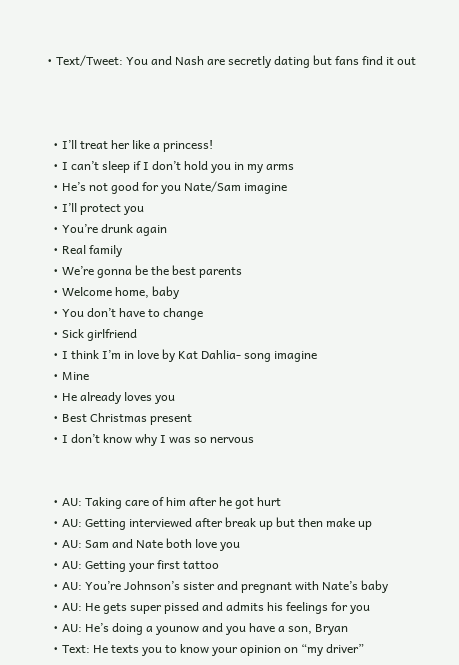• Text/Tweet: You and Nash are secretly dating but fans find it out



  • I’ll treat her like a princess!
  • I can’t sleep if I don’t hold you in my arms
  • He’s not good for you Nate/Sam imagine
  • I’ll protect you
  • You’re drunk again
  • Real family
  • We’re gonna be the best parents
  • Welcome home, baby
  • You don’t have to change
  • Sick girlfriend
  • I think I’m in love by Kat Dahlia- song imagine
  • Mine
  • He already loves you
  • Best Christmas present
  • I don’t know why I was so nervous


  • AU: Taking care of him after he got hurt
  • AU: Getting interviewed after break up but then make up
  • AU: Sam and Nate both love you
  • AU: Getting your first tattoo
  • AU: You’re Johnson’s sister and pregnant with Nate’s baby
  • AU: He gets super pissed and admits his feelings for you
  • AU: He’s doing a younow and you have a son, Bryan
  • Text: He texts you to know your opinion on “my driver”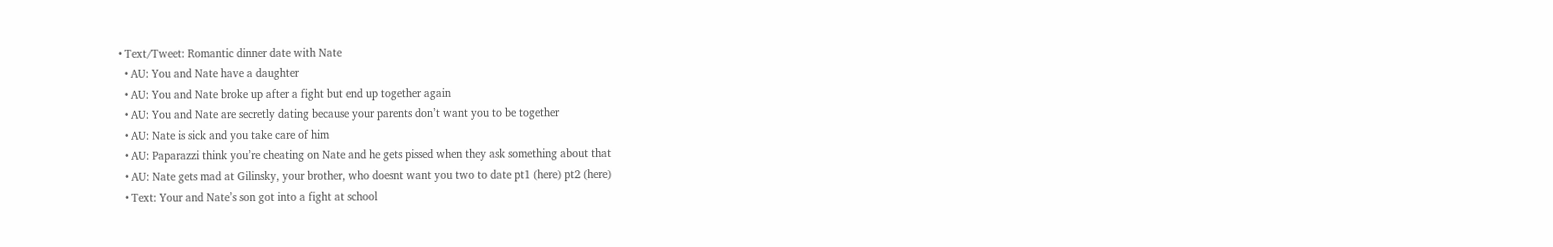• Text/Tweet: Romantic dinner date with Nate
  • AU: You and Nate have a daughter
  • AU: You and Nate broke up after a fight but end up together again
  • AU: You and Nate are secretly dating because your parents don’t want you to be together
  • AU: Nate is sick and you take care of him
  • AU: Paparazzi think you’re cheating on Nate and he gets pissed when they ask something about that
  • AU: Nate gets mad at Gilinsky, your brother, who doesnt want you two to date pt1 (here) pt2 (here)
  • Text: Your and Nate’s son got into a fight at school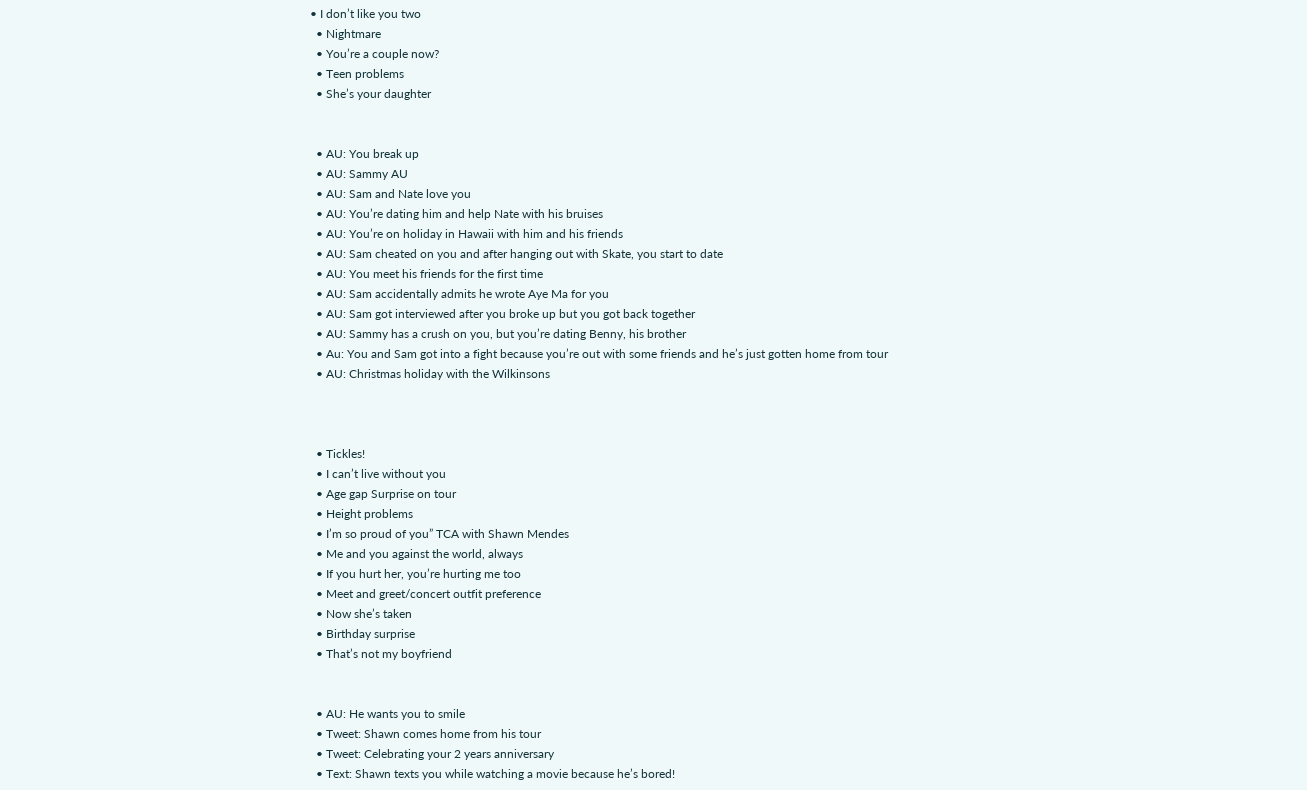• I don’t like you two
  • Nightmare
  • You’re a couple now?
  • Teen problems
  • She’s your daughter


  • AU: You break up
  • AU: Sammy AU
  • AU: Sam and Nate love you
  • AU: You’re dating him and help Nate with his bruises
  • AU: You’re on holiday in Hawaii with him and his friends
  • AU: Sam cheated on you and after hanging out with Skate, you start to date
  • AU: You meet his friends for the first time
  • AU: Sam accidentally admits he wrote Aye Ma for you
  • AU: Sam got interviewed after you broke up but you got back together
  • AU: Sammy has a crush on you, but you’re dating Benny, his brother
  • Au: You and Sam got into a fight because you’re out with some friends and he’s just gotten home from tour
  • AU: Christmas holiday with the Wilkinsons



  • Tickles!
  • I can’t live without you
  • Age gap Surprise on tour
  • Height problems
  • I’m so proud of you” TCA with Shawn Mendes
  • Me and you against the world, always
  • If you hurt her, you’re hurting me too
  • Meet and greet/concert outfit preference
  • Now she’s taken
  • Birthday surprise
  • That’s not my boyfriend


  • AU: He wants you to smile
  • Tweet: Shawn comes home from his tour
  • Tweet: Celebrating your 2 years anniversary
  • Text: Shawn texts you while watching a movie because he’s bored!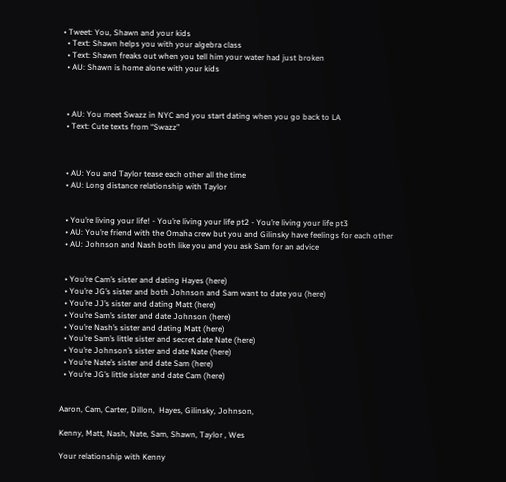• Tweet: You, Shawn and your kids
  • Text: Shawn helps you with your algebra class
  • Text: Shawn freaks out when you tell him your water had just broken
  • AU: Shawn is home alone with your kids



  • AU: You meet Swazz in NYC and you start dating when you go back to LA
  • Text: Cute texts from “Swazz”



  • AU: You and Taylor tease each other all the time
  • AU: Long distance relationship with Taylor


  • You’re living your life! - You’re living your life pt2 - You’re living your life pt3
  • AU: You’re friend with the Omaha crew but you and Gilinsky have feelings for each other
  • AU: Johnson and Nash both like you and you ask Sam for an advice


  • You’re Cam’s sister and dating Hayes (here)
  • You’re JG’s sister and both Johnson and Sam want to date you (here)
  • You’re JJ’s sister and dating Matt (here)
  • You’re Sam’s sister and date Johnson (here)
  • You’re Nash’s sister and dating Matt (here)
  • You’re Sam’s little sister and secret date Nate (here)
  • You’re Johnson’s sister and date Nate (here)
  • You’re Nate’s sister and date Sam (here)
  • You’re JG’s little sister and date Cam (here)


Aaron, Cam, Carter, Dillon,  Hayes, Gilinsky, Johnson,

Kenny, Matt, Nash, Nate, Sam, Shawn, Taylor , Wes

Your relationship with Kenny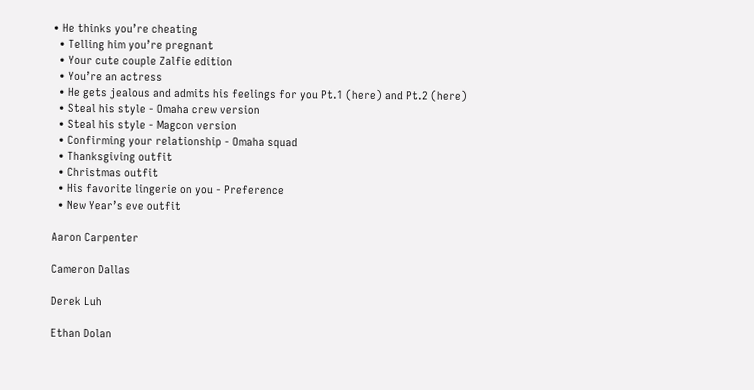• He thinks you’re cheating
  • Telling him you’re pregnant
  • Your cute couple Zalfie edition
  • You’re an actress
  • He gets jealous and admits his feelings for you Pt.1 (here) and Pt.2 (here)
  • Steal his style - Omaha crew version
  • Steal his style - Magcon version
  • Confirming your relationship - Omaha squad
  • Thanksgiving outfit
  • Christmas outfit
  • His favorite lingerie on you - Preference
  • New Year’s eve outfit

Aaron Carpenter

Cameron Dallas

Derek Luh

Ethan Dolan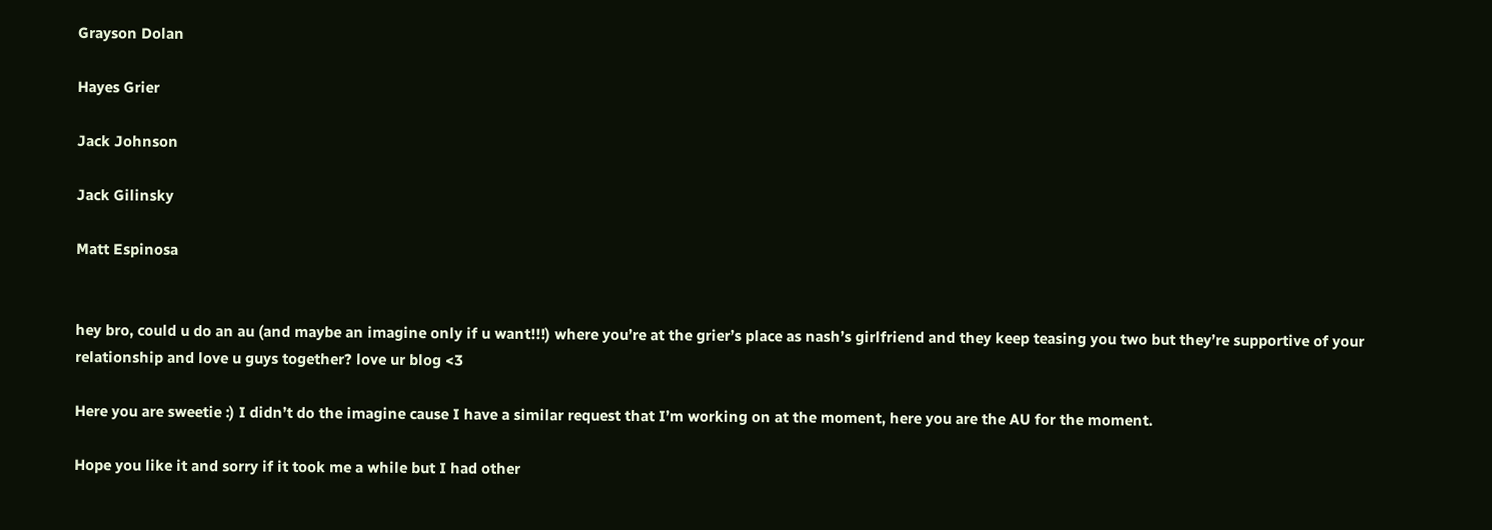Grayson Dolan

Hayes Grier

Jack Johnson

Jack Gilinsky

Matt Espinosa


hey bro, could u do an au (and maybe an imagine only if u want!!!) where you’re at the grier’s place as nash’s girlfriend and they keep teasing you two but they’re supportive of your relationship and love u guys together? love ur blog <3

Here you are sweetie :) I didn’t do the imagine cause I have a similar request that I’m working on at the moment, here you are the AU for the moment.

Hope you like it and sorry if it took me a while but I had other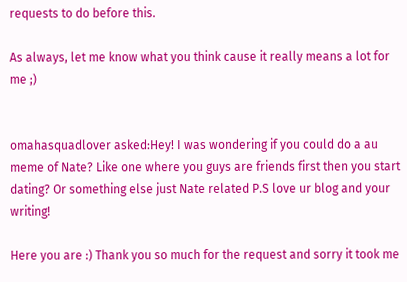requests to do before this.

As always, let me know what you think cause it really means a lot for me ;)


omahasquadlover asked:Hey! I was wondering if you could do a au meme of Nate? Like one where you guys are friends first then you start dating? Or something else just Nate related P.S love ur blog and your writing!

Here you are :) Thank you so much for the request and sorry it took me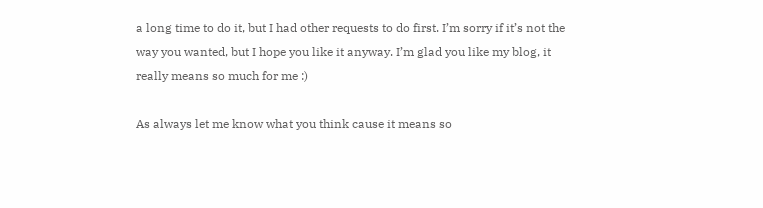a long time to do it, but I had other requests to do first. I’m sorry if it’s not the way you wanted, but I hope you like it anyway. I’m glad you like my blog, it really means so much for me :)

As always let me know what you think cause it means so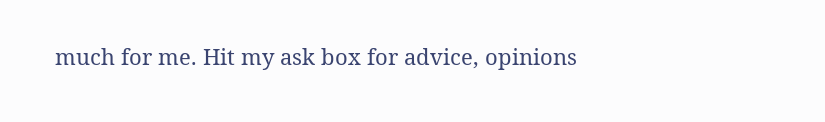much for me. Hit my ask box for advice, opinions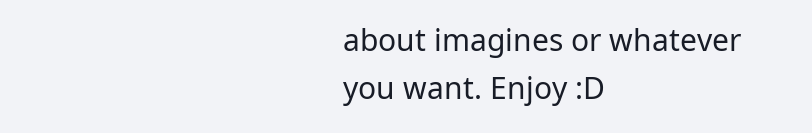about imagines or whatever you want. Enjoy :D